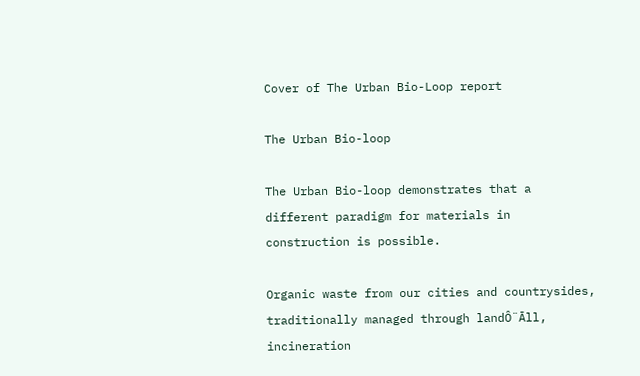Cover of The Urban Bio-Loop report

The Urban Bio-loop

The Urban Bio-loop demonstrates that a different paradigm for materials in construction is possible.

Organic waste from our cities and countrysides, traditionally managed through landÔ¨Āll, incineration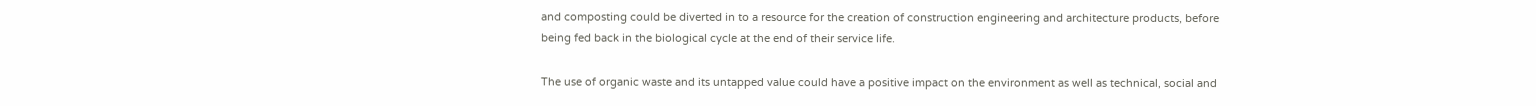and composting could be diverted in to a resource for the creation of construction engineering and architecture products, before being fed back in the biological cycle at the end of their service life.

The use of organic waste and its untapped value could have a positive impact on the environment as well as technical, social and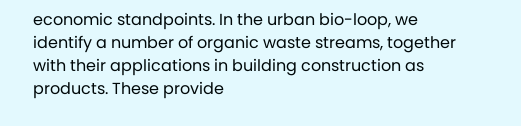economic standpoints. In the urban bio-loop, we identify a number of organic waste streams, together with their applications in building construction as products. These provide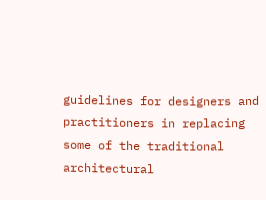guidelines for designers and practitioners in replacing some of the traditional architectural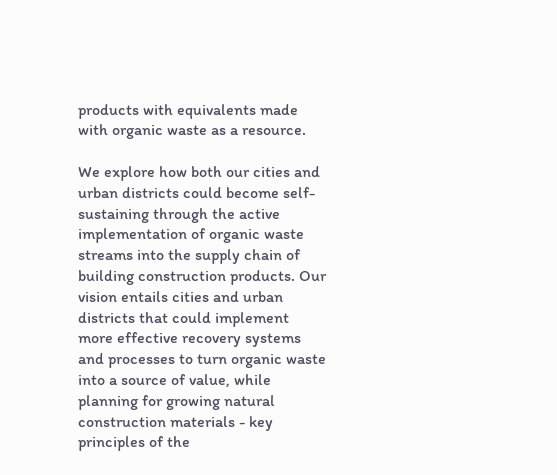products with equivalents made with organic waste as a resource.

We explore how both our cities and urban districts could become self-sustaining through the active implementation of organic waste streams into the supply chain of building construction products. Our vision entails cities and urban districts that could implement more effective recovery systems and processes to turn organic waste into a source of value, while planning for growing natural construction materials - key principles of the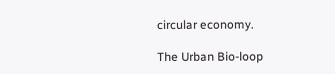circular economy.

The Urban Bio-loop